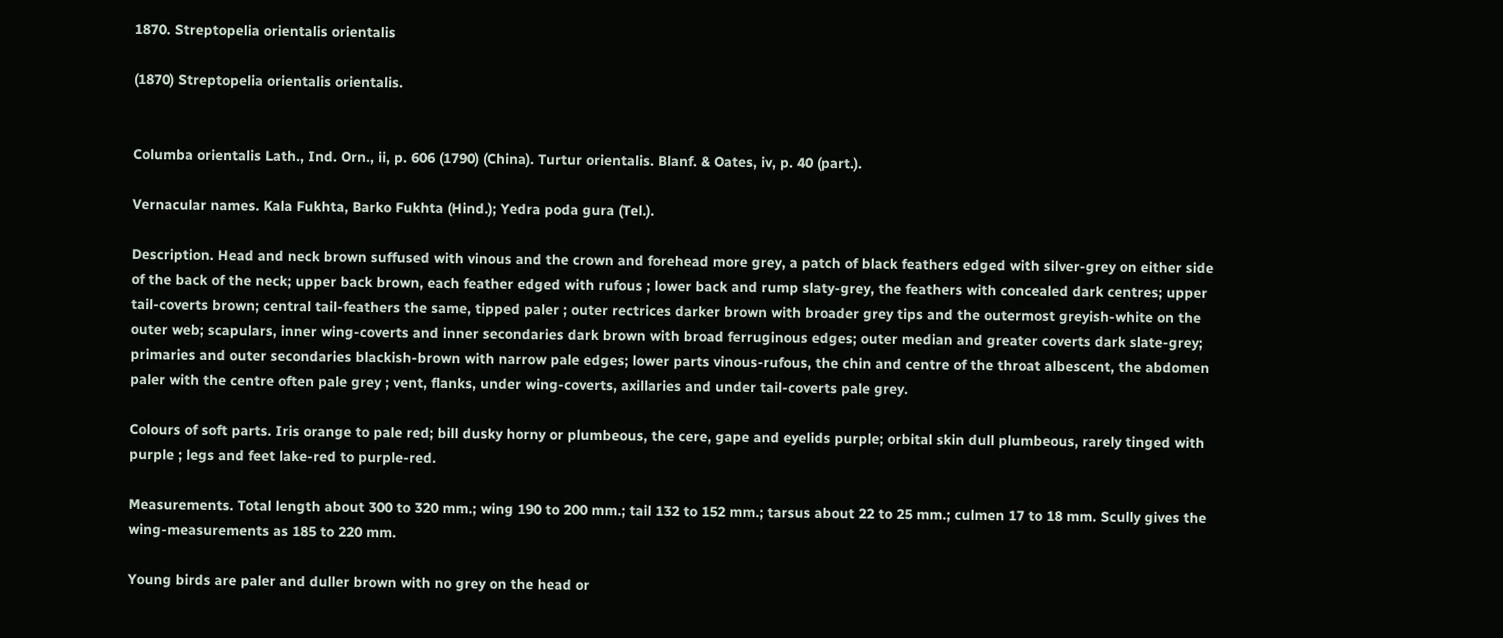1870. Streptopelia orientalis orientalis

(1870) Streptopelia orientalis orientalis.


Columba orientalis Lath., Ind. Orn., ii, p. 606 (1790) (China). Turtur orientalis. Blanf. & Oates, iv, p. 40 (part.).

Vernacular names. Kala Fukhta, Barko Fukhta (Hind.); Yedra poda gura (Tel.).

Description. Head and neck brown suffused with vinous and the crown and forehead more grey, a patch of black feathers edged with silver-grey on either side of the back of the neck; upper back brown, each feather edged with rufous ; lower back and rump slaty-grey, the feathers with concealed dark centres; upper tail-coverts brown; central tail-feathers the same, tipped paler ; outer rectrices darker brown with broader grey tips and the outermost greyish-white on the outer web; scapulars, inner wing-coverts and inner secondaries dark brown with broad ferruginous edges; outer median and greater coverts dark slate-grey; primaries and outer secondaries blackish-brown with narrow pale edges; lower parts vinous-rufous, the chin and centre of the throat albescent, the abdomen paler with the centre often pale grey ; vent, flanks, under wing-coverts, axillaries and under tail-coverts pale grey.

Colours of soft parts. Iris orange to pale red; bill dusky horny or plumbeous, the cere, gape and eyelids purple; orbital skin dull plumbeous, rarely tinged with purple ; legs and feet lake-red to purple-red.

Measurements. Total length about 300 to 320 mm.; wing 190 to 200 mm.; tail 132 to 152 mm.; tarsus about 22 to 25 mm.; culmen 17 to 18 mm. Scully gives the wing-measurements as 185 to 220 mm.

Young birds are paler and duller brown with no grey on the head or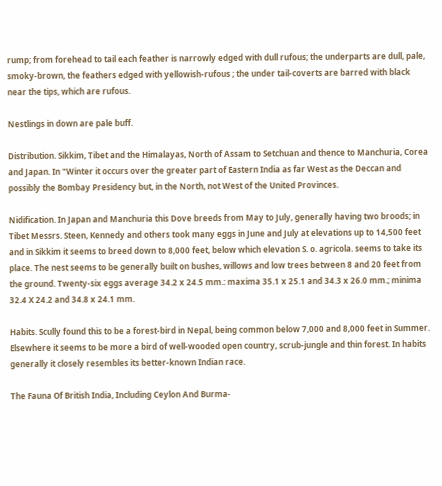rump; from forehead to tail each feather is narrowly edged with dull rufous; the underparts are dull, pale, smoky-brown, the feathers edged with yellowish-rufous ; the under tail-coverts are barred with black near the tips, which are rufous.

Nestlings in down are pale buff.

Distribution. Sikkim, Tibet and the Himalayas, North of Assam to Setchuan and thence to Manchuria, Corea and Japan. In "Winter it occurs over the greater part of Eastern India as far West as the Deccan and possibly the Bombay Presidency but, in the North, not West of the United Provinces.

Nidification. In Japan and Manchuria this Dove breeds from May to July, generally having two broods; in Tibet Messrs. Steen, Kennedy and others took many eggs in June and July at elevations up to 14,500 feet and in Sikkim it seems to breed down to 8,000 feet, below which elevation S. o. agricola. seems to take its place. The nest seems to be generally built on bushes, willows and low trees between 8 and 20 feet from the ground. Twenty-six eggs average 34.2 x 24.5 mm.: maxima 35.1 x 25.1 and 34.3 x 26.0 mm.; minima 32.4 X 24.2 and 34.8 x 24.1 mm.

Habits. Scully found this to be a forest-bird in Nepal, being common below 7,000 and 8,000 feet in Summer. Elsewhere it seems to be more a bird of well-wooded open country, scrub-jungle and thin forest. In habits generally it closely resembles its better-known Indian race.

The Fauna Of British India, Including Ceylon And Burma-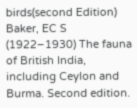birds(second Edition)
Baker, EC S (1922–1930) The fauna of British India, including Ceylon and Burma. Second edition.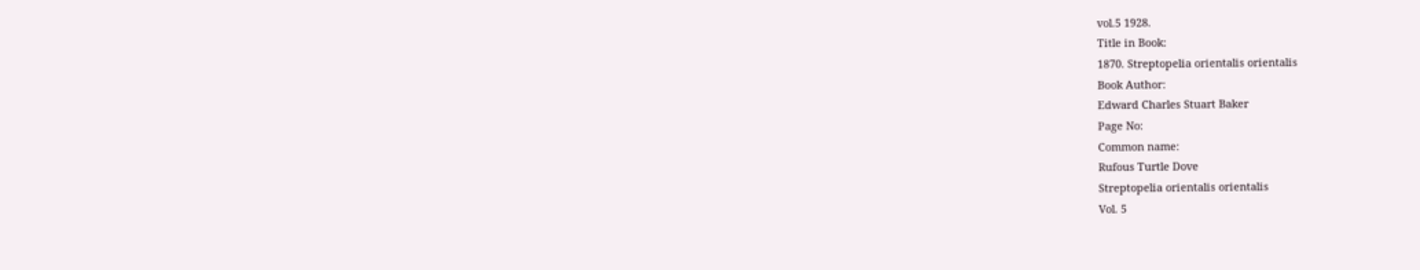vol.5 1928.
Title in Book:
1870. Streptopelia orientalis orientalis
Book Author:
Edward Charles Stuart Baker
Page No:
Common name:
Rufous Turtle Dove
Streptopelia orientalis orientalis
Vol. 5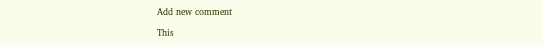Add new comment

This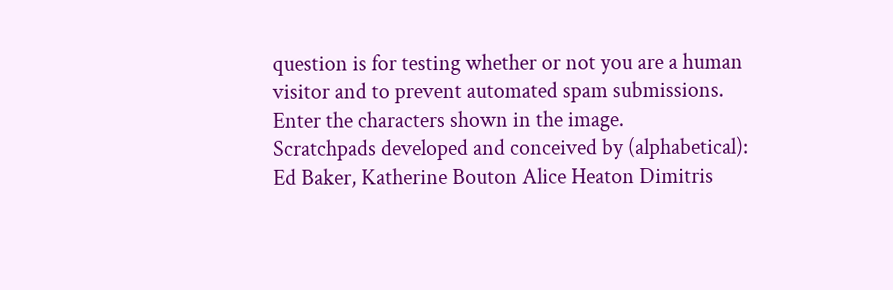question is for testing whether or not you are a human visitor and to prevent automated spam submissions.
Enter the characters shown in the image.
Scratchpads developed and conceived by (alphabetical): Ed Baker, Katherine Bouton Alice Heaton Dimitris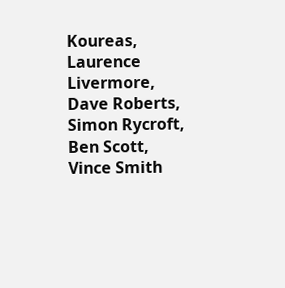Koureas, Laurence Livermore, Dave Roberts, Simon Rycroft, Ben Scott, Vince Smith